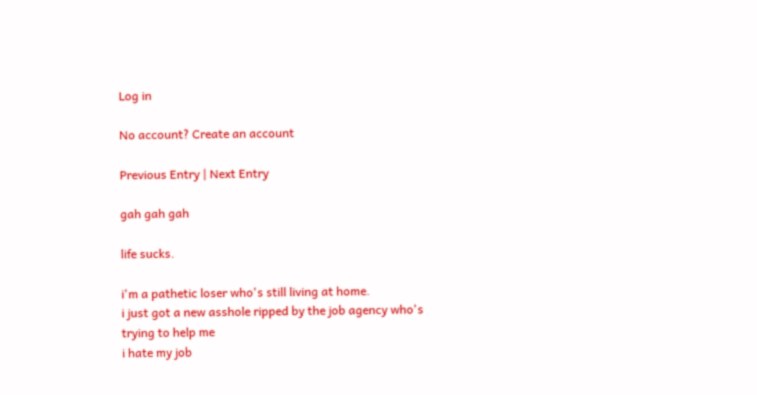Log in

No account? Create an account

Previous Entry | Next Entry

gah gah gah

life sucks.

i'm a pathetic loser who's still living at home.
i just got a new asshole ripped by the job agency who's trying to help me
i hate my job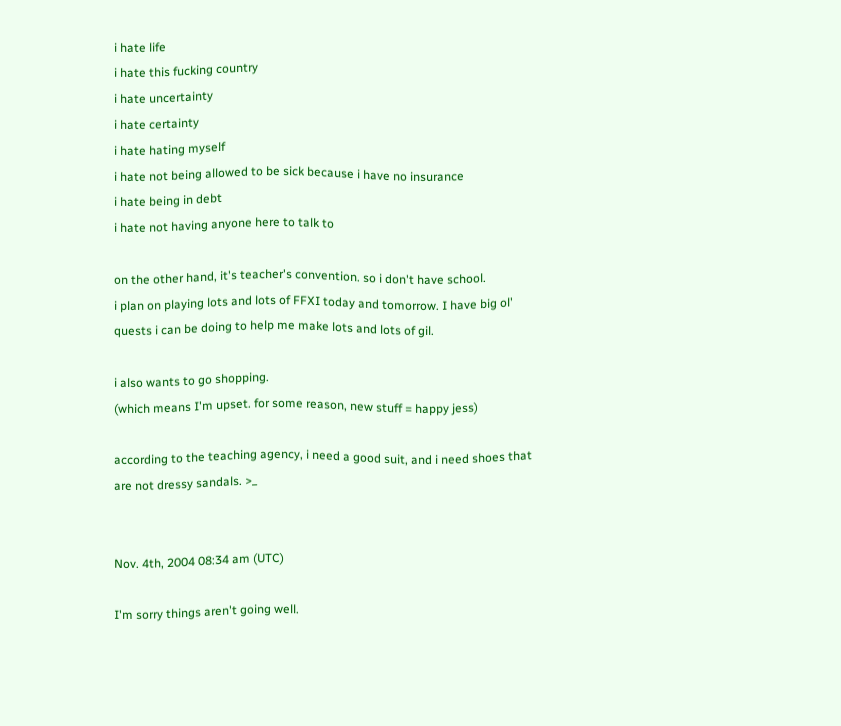i hate life
i hate this fucking country
i hate uncertainty
i hate certainty
i hate hating myself
i hate not being allowed to be sick because i have no insurance
i hate being in debt
i hate not having anyone here to talk to

on the other hand, it's teacher's convention. so i don't have school.
i plan on playing lots and lots of FFXI today and tomorrow. I have big ol' quests i can be doing to help me make lots and lots of gil.

i also wants to go shopping.
(which means I'm upset. for some reason, new stuff = happy jess)

according to the teaching agency, i need a good suit, and i need shoes that are not dressy sandals. >_


Nov. 4th, 2004 08:34 am (UTC)

I'm sorry things aren't going well.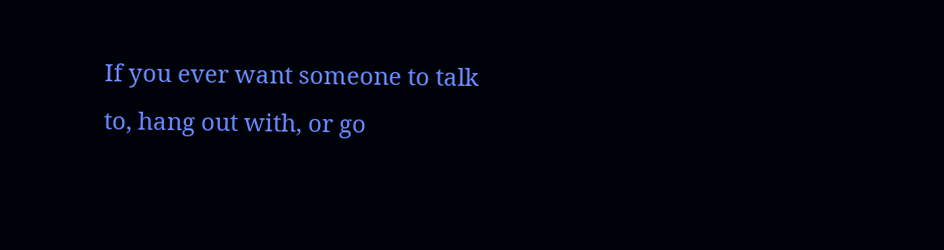If you ever want someone to talk to, hang out with, or go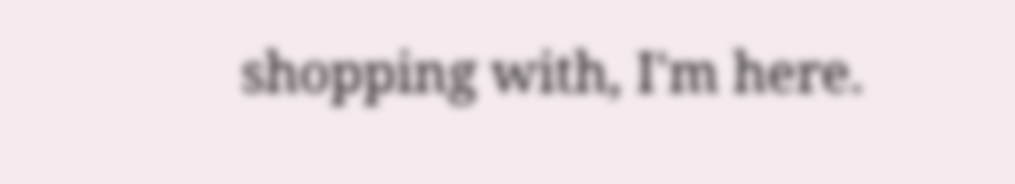shopping with, I'm here.